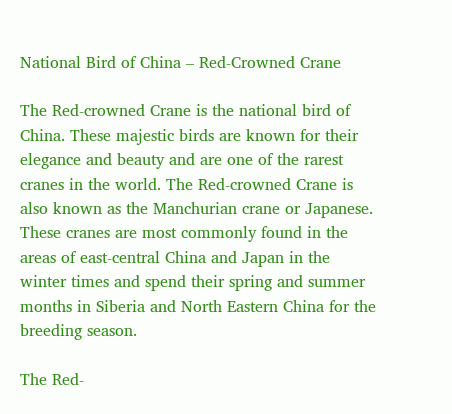National Bird of China – Red-Crowned Crane

The Red-crowned Crane is the national bird of China. These majestic birds are known for their elegance and beauty and are one of the rarest cranes in the world. The Red-crowned Crane is also known as the Manchurian crane or Japanese. These cranes are most commonly found in the areas of east-central China and Japan in the winter times and spend their spring and summer months in Siberia and North Eastern China for the breeding season.

The Red-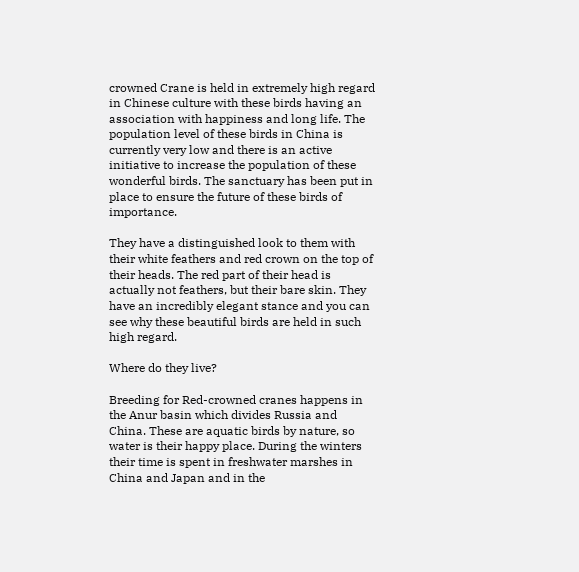crowned Crane is held in extremely high regard in Chinese culture with these birds having an association with happiness and long life. The population level of these birds in China is currently very low and there is an active initiative to increase the population of these wonderful birds. The sanctuary has been put in place to ensure the future of these birds of importance.

They have a distinguished look to them with their white feathers and red crown on the top of their heads. The red part of their head is actually not feathers, but their bare skin. They have an incredibly elegant stance and you can see why these beautiful birds are held in such high regard.

Where do they live?

Breeding for Red-crowned cranes happens in the Anur basin which divides Russia and China. These are aquatic birds by nature, so water is their happy place. During the winters their time is spent in freshwater marshes in China and Japan and in the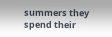summers they spend their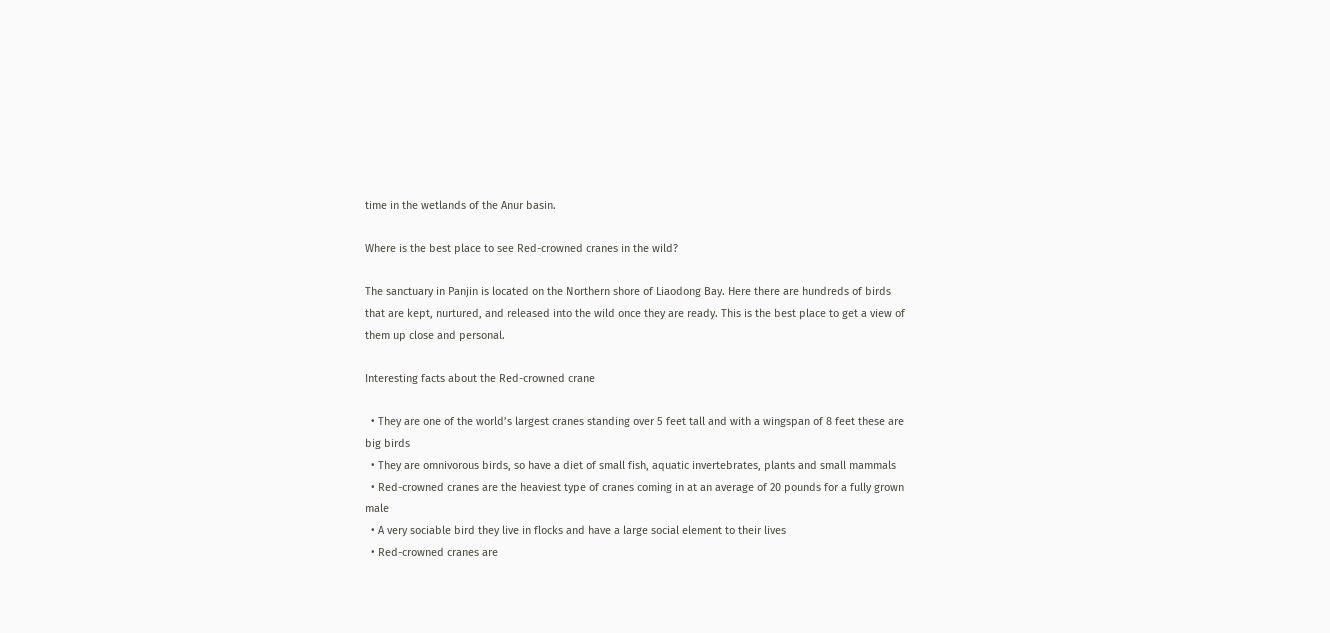time in the wetlands of the Anur basin.

Where is the best place to see Red-crowned cranes in the wild?

The sanctuary in Panjin is located on the Northern shore of Liaodong Bay. Here there are hundreds of birds that are kept, nurtured, and released into the wild once they are ready. This is the best place to get a view of them up close and personal.

Interesting facts about the Red-crowned crane

  • They are one of the world’s largest cranes standing over 5 feet tall and with a wingspan of 8 feet these are big birds
  • They are omnivorous birds, so have a diet of small fish, aquatic invertebrates, plants and small mammals
  • Red-crowned cranes are the heaviest type of cranes coming in at an average of 20 pounds for a fully grown male
  • A very sociable bird they live in flocks and have a large social element to their lives
  • Red-crowned cranes are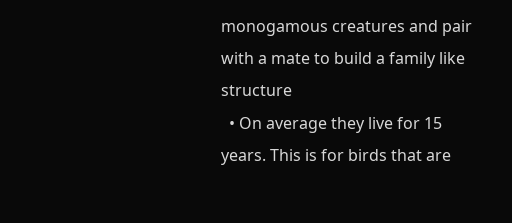monogamous creatures and pair with a mate to build a family like structure
  • On average they live for 15 years. This is for birds that are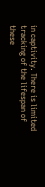in captivity. There is limited tracking of the lifespan of these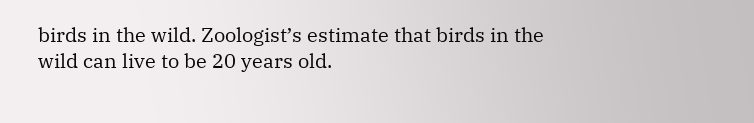birds in the wild. Zoologist’s estimate that birds in the wild can live to be 20 years old.